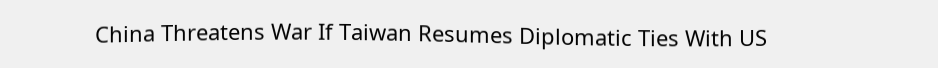China Threatens War If Taiwan Resumes Diplomatic Ties With US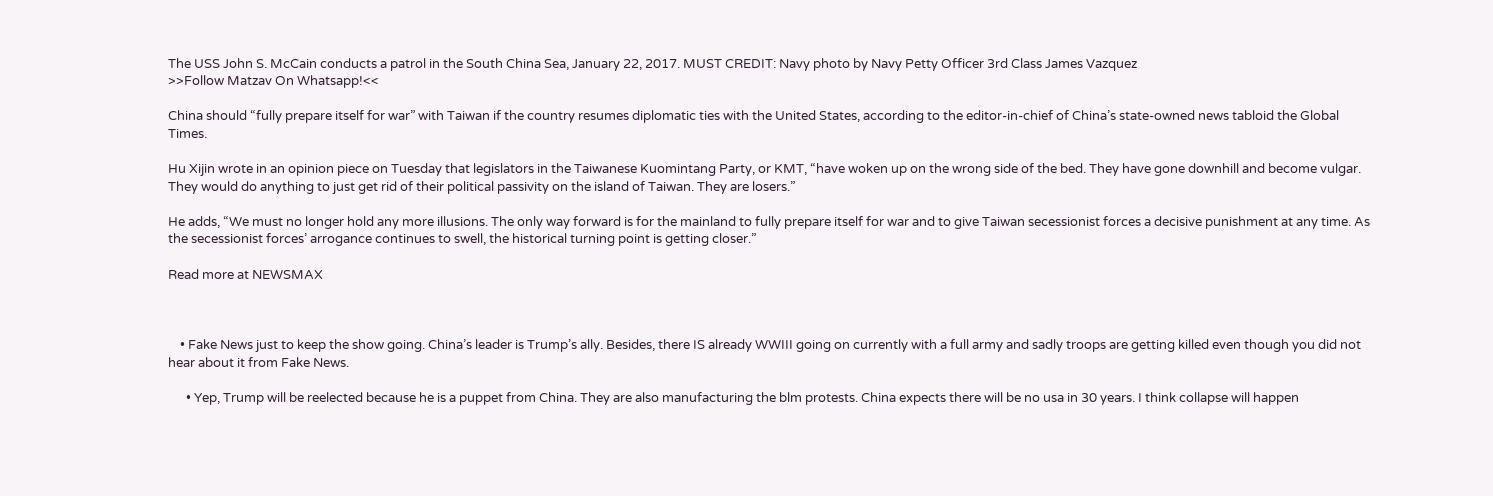The USS John S. McCain conducts a patrol in the South China Sea, January 22, 2017. MUST CREDIT: Navy photo by Navy Petty Officer 3rd Class James Vazquez
>>Follow Matzav On Whatsapp!<<

China should “fully prepare itself for war” with Taiwan if the country resumes diplomatic ties with the United States, according to the editor-in-chief of China’s state-owned news tabloid the Global Times.

Hu Xijin wrote in an opinion piece on Tuesday that legislators in the Taiwanese Kuomintang Party, or KMT, “have woken up on the wrong side of the bed. They have gone downhill and become vulgar. They would do anything to just get rid of their political passivity on the island of Taiwan. They are losers.”

He adds, “We must no longer hold any more illusions. The only way forward is for the mainland to fully prepare itself for war and to give Taiwan secessionist forces a decisive punishment at any time. As the secessionist forces’ arrogance continues to swell, the historical turning point is getting closer.”

Read more at NEWSMAX



    • Fake News just to keep the show going. China’s leader is Trump’s ally. Besides, there IS already WWIII going on currently with a full army and sadly troops are getting killed even though you did not hear about it from Fake News.

      • Yep, Trump will be reelected because he is a puppet from China. They are also manufacturing the blm protests. China expects there will be no usa in 30 years. I think collapse will happen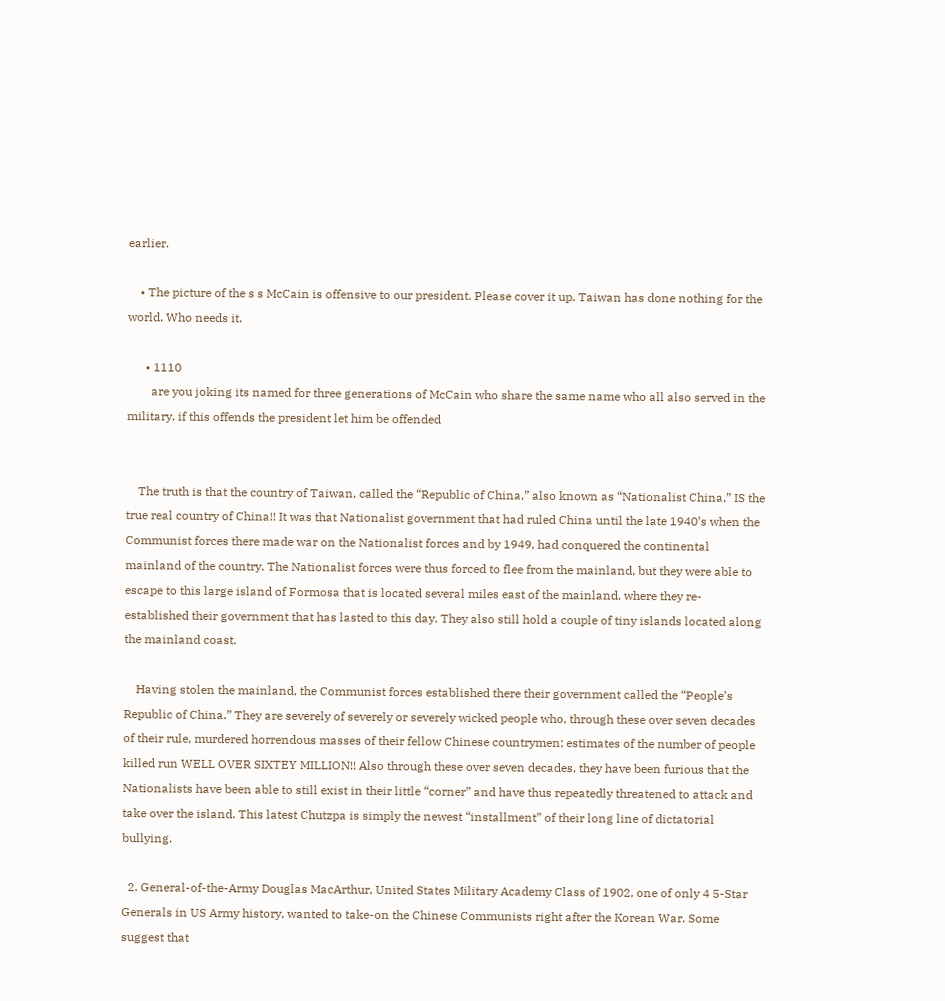earlier.

    • The picture of the s s McCain is offensive to our president. Please cover it up. Taiwan has done nothing for the world. Who needs it.

      • 1110
        are you joking its named for three generations of McCain who share the same name who all also served in the military. if this offends the president let him be offended


    The truth is that the country of Taiwan, called the “Republic of China,” also known as “Nationalist China,” IS the true real country of China!! It was that Nationalist government that had ruled China until the late 1940’s when the Communist forces there made war on the Nationalist forces and by 1949, had conquered the continental mainland of the country. The Nationalist forces were thus forced to flee from the mainland, but they were able to escape to this large island of Formosa that is located several miles east of the mainland, where they re-established their government that has lasted to this day. They also still hold a couple of tiny islands located along the mainland coast.

    Having stolen the mainland, the Communist forces established there their government called the “People’s Republic of China.” They are severely of severely or severely wicked people who, through these over seven decades of their rule, murdered horrendous masses of their fellow Chinese countrymen; estimates of the number of people killed run WELL OVER SIXTEY MILLION!! Also through these over seven decades, they have been furious that the Nationalists have been able to still exist in their little “corner” and have thus repeatedly threatened to attack and take over the island. This latest Chutzpa is simply the newest “installment” of their long line of dictatorial bullying.

  2. General-of-the-Army Douglas MacArthur, United States Military Academy Class of 1902, one of only 4 5-Star Generals in US Army history, wanted to take-on the Chinese Communists right after the Korean War. Some suggest that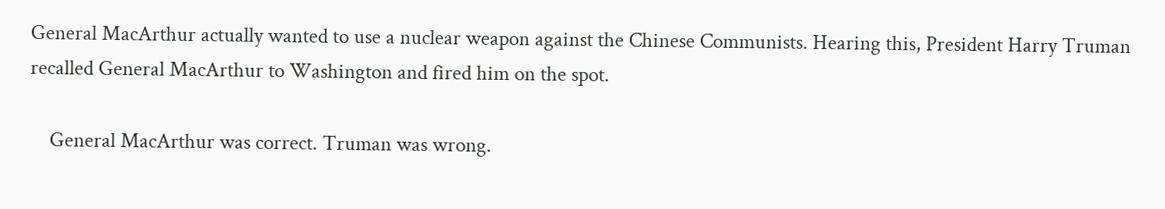General MacArthur actually wanted to use a nuclear weapon against the Chinese Communists. Hearing this, President Harry Truman recalled General MacArthur to Washington and fired him on the spot.

    General MacArthur was correct. Truman was wrong.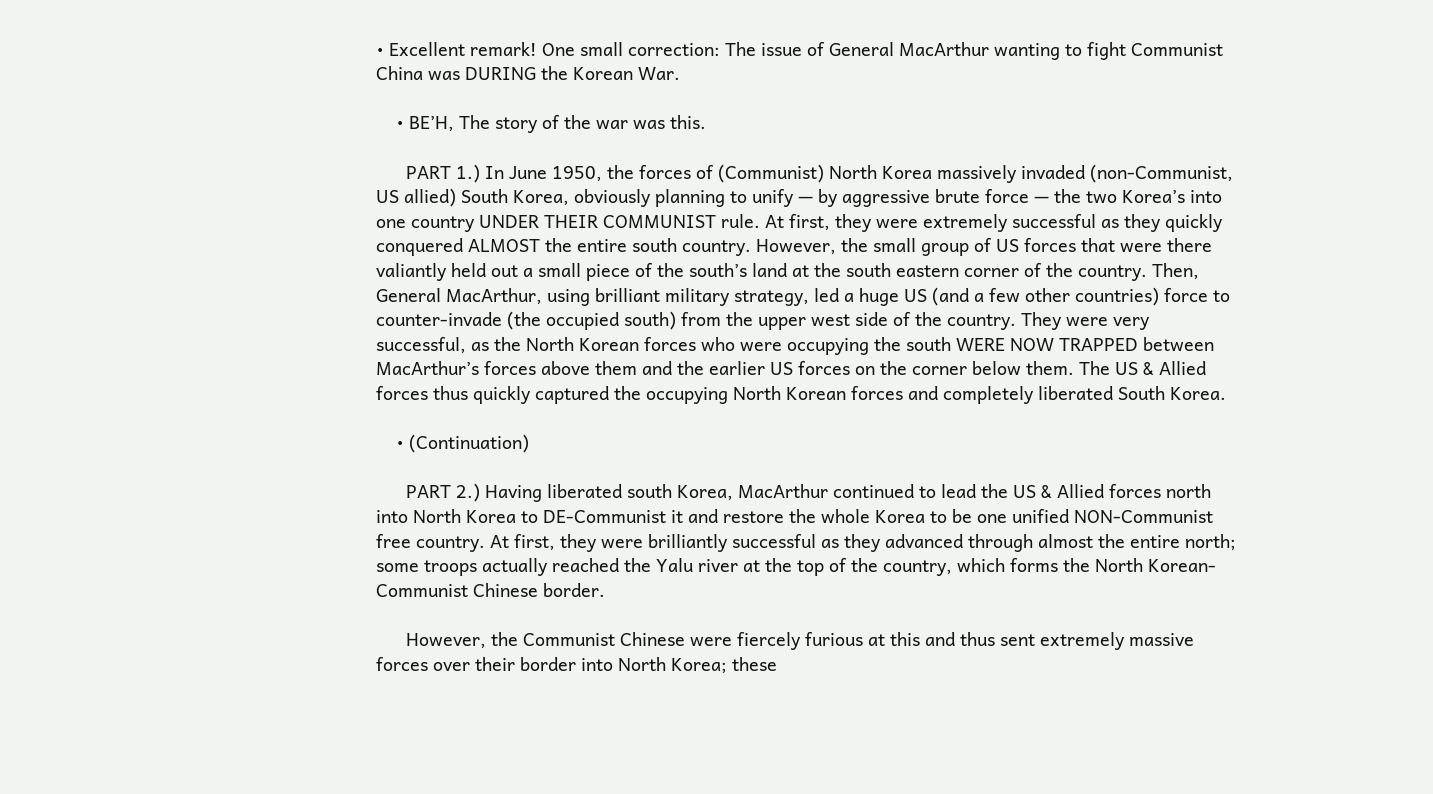• Excellent remark! One small correction: The issue of General MacArthur wanting to fight Communist China was DURING the Korean War.

    • BE’H, The story of the war was this.

      PART 1.) In June 1950, the forces of (Communist) North Korea massively invaded (non-Communist, US allied) South Korea, obviously planning to unify — by aggressive brute force — the two Korea’s into one country UNDER THEIR COMMUNIST rule. At first, they were extremely successful as they quickly conquered ALMOST the entire south country. However, the small group of US forces that were there valiantly held out a small piece of the south’s land at the south eastern corner of the country. Then, General MacArthur, using brilliant military strategy, led a huge US (and a few other countries) force to counter-invade (the occupied south) from the upper west side of the country. They were very successful, as the North Korean forces who were occupying the south WERE NOW TRAPPED between MacArthur’s forces above them and the earlier US forces on the corner below them. The US & Allied forces thus quickly captured the occupying North Korean forces and completely liberated South Korea.

    • (Continuation)

      PART 2.) Having liberated south Korea, MacArthur continued to lead the US & Allied forces north into North Korea to DE-Communist it and restore the whole Korea to be one unified NON-Communist free country. At first, they were brilliantly successful as they advanced through almost the entire north; some troops actually reached the Yalu river at the top of the country, which forms the North Korean-Communist Chinese border.

      However, the Communist Chinese were fiercely furious at this and thus sent extremely massive forces over their border into North Korea; these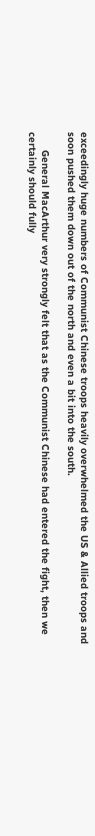exceedingly huge numbers of Communist Chinese troops heavily overwhelmed the US & Allied troops and soon pushed them down out of the north and even a bit into the south.

      General MacArthur very strongly felt that as the Communist Chinese had entered the fight, then we certainly should fully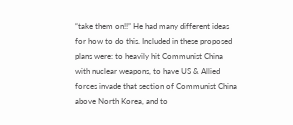“take them on!!” He had many different ideas for how to do this. Included in these proposed plans were: to heavily hit Communist China with nuclear weapons, to have US & Allied forces invade that section of Communist China above North Korea, and to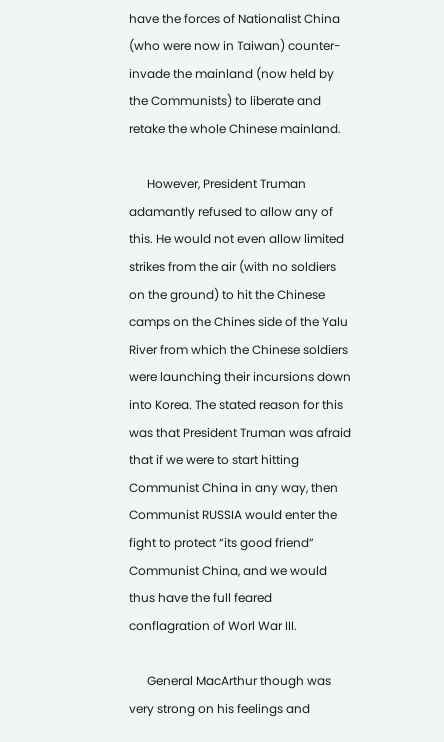have the forces of Nationalist China (who were now in Taiwan) counter-invade the mainland (now held by the Communists) to liberate and retake the whole Chinese mainland.

      However, President Truman adamantly refused to allow any of this. He would not even allow limited strikes from the air (with no soldiers on the ground) to hit the Chinese camps on the Chines side of the Yalu River from which the Chinese soldiers were launching their incursions down into Korea. The stated reason for this was that President Truman was afraid that if we were to start hitting Communist China in any way, then Communist RUSSIA would enter the fight to protect “its good friend” Communist China, and we would thus have the full feared conflagration of Worl War III.

      General MacArthur though was very strong on his feelings and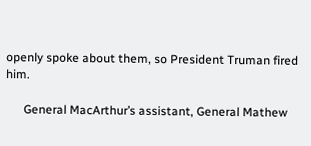openly spoke about them, so President Truman fired him.

      General MacArthur’s assistant, General Mathew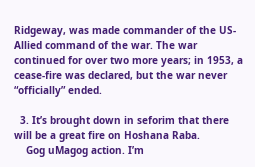Ridgeway, was made commander of the US-Allied command of the war. The war continued for over two more years; in 1953, a cease-fire was declared, but the war never “officially” ended.

  3. It’s brought down in seforim that there will be a great fire on Hoshana Raba.
    Gog uMagog action. I’m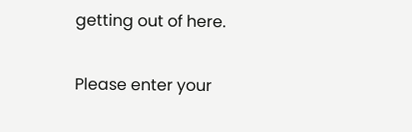getting out of here.


Please enter your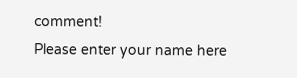comment!
Please enter your name here